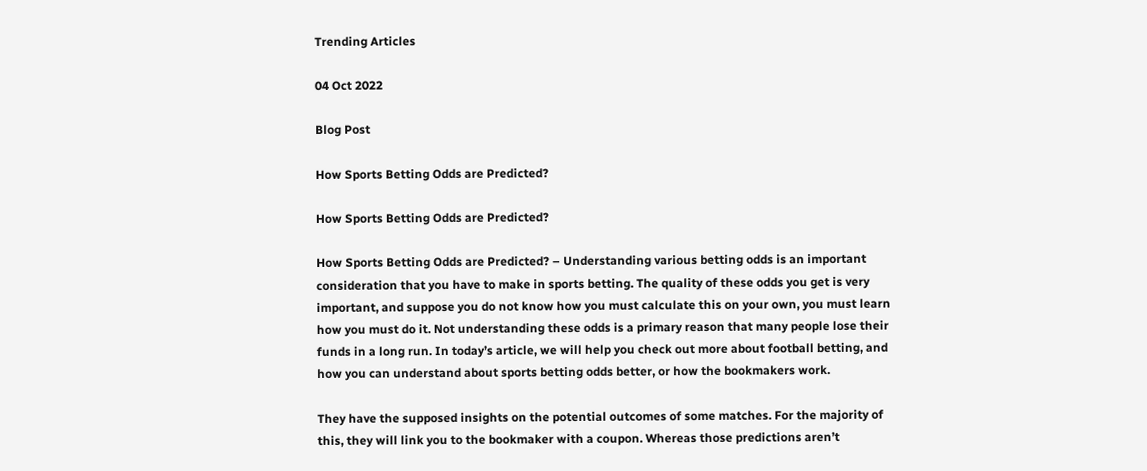Trending Articles

04 Oct 2022

Blog Post

How Sports Betting Odds are Predicted?

How Sports Betting Odds are Predicted?

How Sports Betting Odds are Predicted? – Understanding various betting odds is an important consideration that you have to make in sports betting. The quality of these odds you get is very important, and suppose you do not know how you must calculate this on your own, you must learn how you must do it. Not understanding these odds is a primary reason that many people lose their funds in a long run. In today’s article, we will help you check out more about football betting, and how you can understand about sports betting odds better, or how the bookmakers work.

They have the supposed insights on the potential outcomes of some matches. For the majority of this, they will link you to the bookmaker with a coupon. Whereas those predictions aren’t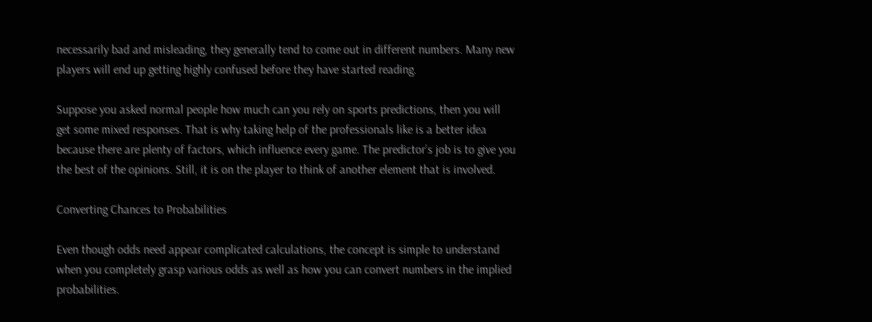necessarily bad and misleading, they generally tend to come out in different numbers. Many new players will end up getting highly confused before they have started reading.

Suppose you asked normal people how much can you rely on sports predictions, then you will get some mixed responses. That is why taking help of the professionals like is a better idea because there are plenty of factors, which influence every game. The predictor’s job is to give you the best of the opinions. Still, it is on the player to think of another element that is involved.

Converting Chances to Probabilities

Even though odds need appear complicated calculations, the concept is simple to understand when you completely grasp various odds as well as how you can convert numbers in the implied probabilities.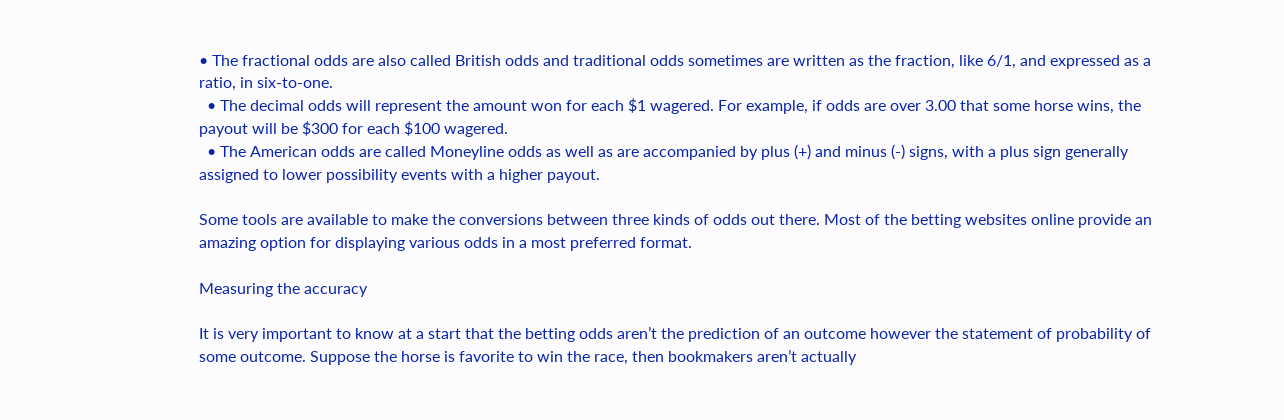• The fractional odds are also called British odds and traditional odds sometimes are written as the fraction, like 6/1, and expressed as a ratio, in six-to-one.
  • The decimal odds will represent the amount won for each $1 wagered. For example, if odds are over 3.00 that some horse wins, the payout will be $300 for each $100 wagered.
  • The American odds are called Moneyline odds as well as are accompanied by plus (+) and minus (-) signs, with a plus sign generally assigned to lower possibility events with a higher payout.

Some tools are available to make the conversions between three kinds of odds out there. Most of the betting websites online provide an amazing option for displaying various odds in a most preferred format.

Measuring the accuracy

It is very important to know at a start that the betting odds aren’t the prediction of an outcome however the statement of probability of some outcome. Suppose the horse is favorite to win the race, then bookmakers aren’t actually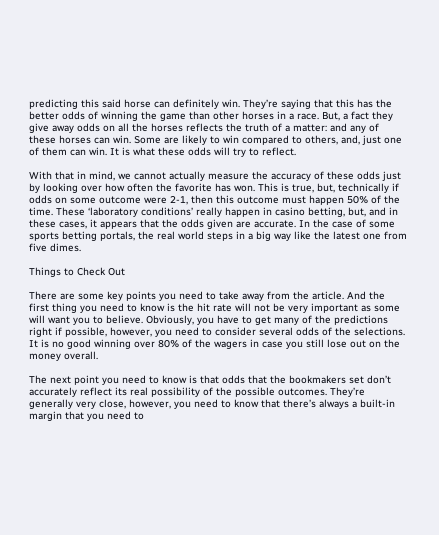predicting this said horse can definitely win. They’re saying that this has the better odds of winning the game than other horses in a race. But, a fact they give away odds on all the horses reflects the truth of a matter: and any of these horses can win. Some are likely to win compared to others, and, just one of them can win. It is what these odds will try to reflect.

With that in mind, we cannot actually measure the accuracy of these odds just by looking over how often the favorite has won. This is true, but, technically if odds on some outcome were 2-1, then this outcome must happen 50% of the time. These ‘laboratory conditions’ really happen in casino betting, but, and in these cases, it appears that the odds given are accurate. In the case of some sports betting portals, the real world steps in a big way like the latest one from five dimes.

Things to Check Out

There are some key points you need to take away from the article. And the first thing you need to know is the hit rate will not be very important as some will want you to believe. Obviously, you have to get many of the predictions right if possible, however, you need to consider several odds of the selections. It is no good winning over 80% of the wagers in case you still lose out on the money overall.

The next point you need to know is that odds that the bookmakers set don’t accurately reflect its real possibility of the possible outcomes. They’re generally very close, however, you need to know that there’s always a built-in margin that you need to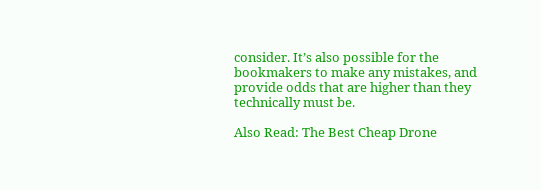consider. It’s also possible for the bookmakers to make any mistakes, and provide odds that are higher than they technically must be.

Also Read: The Best Cheap Drone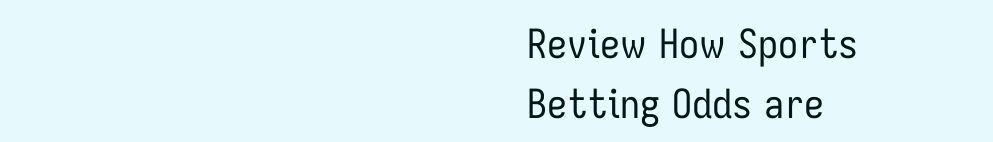Review How Sports Betting Odds are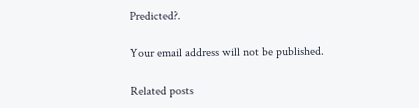Predicted?.

Your email address will not be published.

Related posts